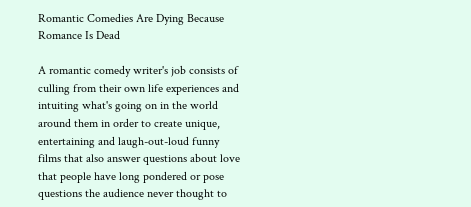Romantic Comedies Are Dying Because Romance Is Dead

A romantic comedy writer's job consists of culling from their own life experiences and intuiting what's going on in the world around them in order to create unique, entertaining and laugh-out-loud funny films that also answer questions about love that people have long pondered or pose questions the audience never thought to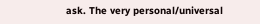ask. The very personal/universal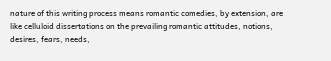nature of this writing process means romantic comedies, by extension, are like celluloid dissertations on the prevailing romantic attitudes, notions, desires, fears, needs,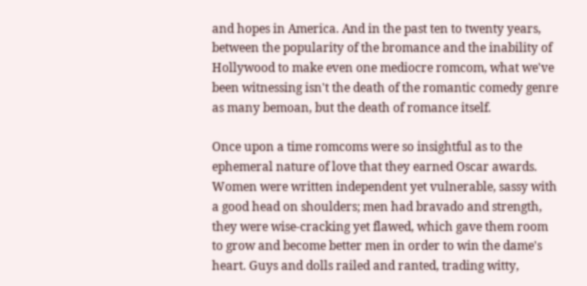and hopes in America. And in the past ten to twenty years, between the popularity of the bromance and the inability of Hollywood to make even one mediocre romcom, what we've been witnessing isn't the death of the romantic comedy genre as many bemoan, but the death of romance itself.

Once upon a time romcoms were so insightful as to the ephemeral nature of love that they earned Oscar awards. Women were written independent yet vulnerable, sassy with a good head on shoulders; men had bravado and strength, they were wise-cracking yet flawed, which gave them room to grow and become better men in order to win the dame's heart. Guys and dolls railed and ranted, trading witty,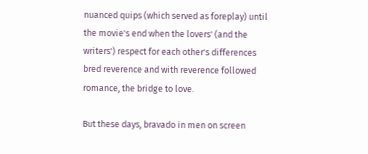nuanced quips (which served as foreplay) until the movie's end when the lovers' (and the writers') respect for each other's differences bred reverence and with reverence followed romance, the bridge to love.

But these days, bravado in men on screen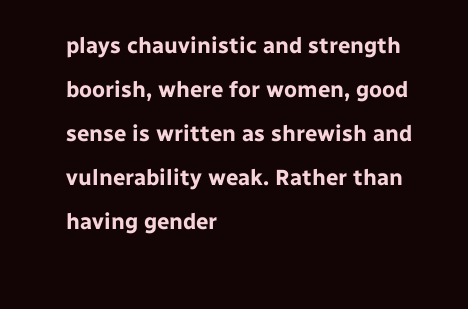plays chauvinistic and strength boorish, where for women, good sense is written as shrewish and vulnerability weak. Rather than having gender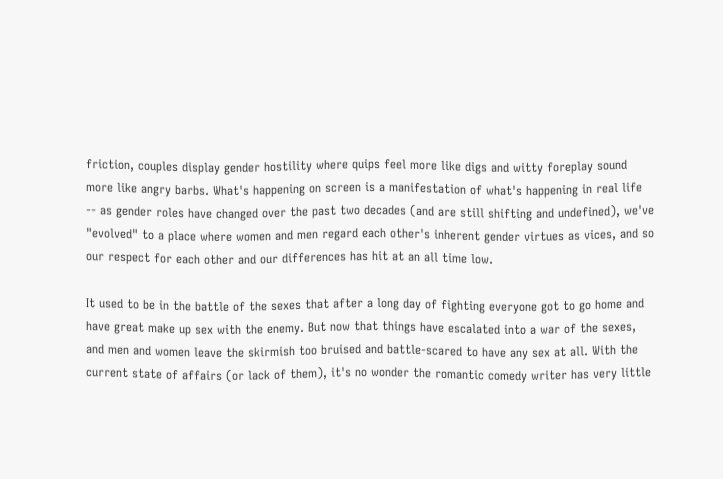friction, couples display gender hostility where quips feel more like digs and witty foreplay sound more like angry barbs. What's happening on screen is a manifestation of what's happening in real life -- as gender roles have changed over the past two decades (and are still shifting and undefined), we've "evolved" to a place where women and men regard each other's inherent gender virtues as vices, and so our respect for each other and our differences has hit at an all time low.

It used to be in the battle of the sexes that after a long day of fighting everyone got to go home and have great make up sex with the enemy. But now that things have escalated into a war of the sexes, and men and women leave the skirmish too bruised and battle-scared to have any sex at all. With the current state of affairs (or lack of them), it's no wonder the romantic comedy writer has very little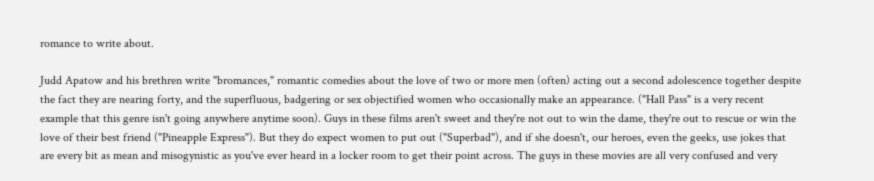romance to write about.

Judd Apatow and his brethren write "bromances," romantic comedies about the love of two or more men (often) acting out a second adolescence together despite the fact they are nearing forty, and the superfluous, badgering or sex objectified women who occasionally make an appearance. ("Hall Pass" is a very recent example that this genre isn't going anywhere anytime soon). Guys in these films aren't sweet and they're not out to win the dame, they're out to rescue or win the love of their best friend ("Pineapple Express"). But they do expect women to put out ("Superbad"), and if she doesn't, our heroes, even the geeks, use jokes that are every bit as mean and misogynistic as you've ever heard in a locker room to get their point across. The guys in these movies are all very confused and very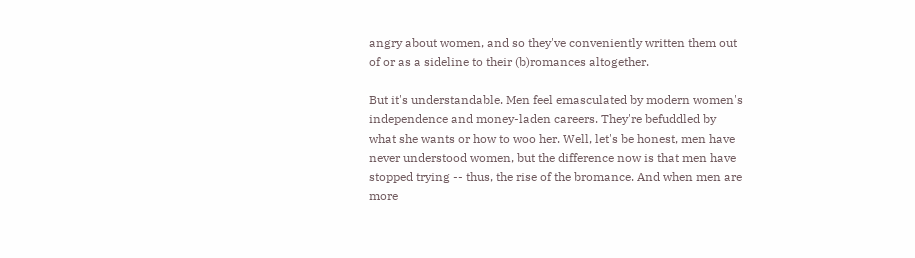angry about women, and so they've conveniently written them out of or as a sideline to their (b)romances altogether.

But it's understandable. Men feel emasculated by modern women's independence and money-laden careers. They're befuddled by what she wants or how to woo her. Well, let's be honest, men have never understood women, but the difference now is that men have stopped trying -- thus, the rise of the bromance. And when men are more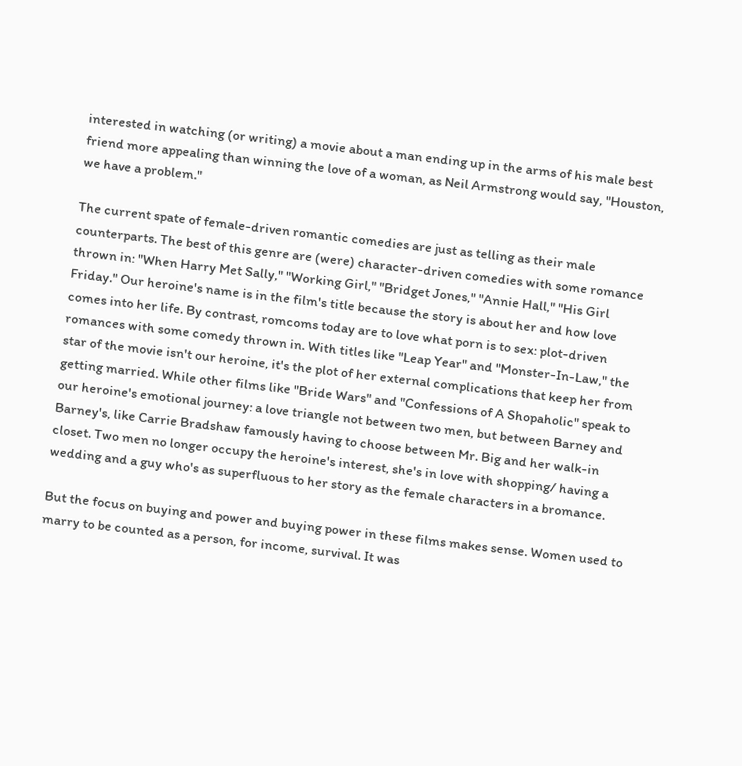interested in watching (or writing) a movie about a man ending up in the arms of his male best friend more appealing than winning the love of a woman, as Neil Armstrong would say, "Houston, we have a problem."

The current spate of female-driven romantic comedies are just as telling as their male counterparts. The best of this genre are (were) character-driven comedies with some romance thrown in: "When Harry Met Sally," "Working Girl," "Bridget Jones," "Annie Hall," "His Girl Friday." Our heroine's name is in the film's title because the story is about her and how love comes into her life. By contrast, romcoms today are to love what porn is to sex: plot-driven romances with some comedy thrown in. With titles like "Leap Year" and "Monster-In-Law," the star of the movie isn't our heroine, it's the plot of her external complications that keep her from getting married. While other films like "Bride Wars" and "Confessions of A Shopaholic" speak to our heroine's emotional journey: a love triangle not between two men, but between Barney and Barney's, like Carrie Bradshaw famously having to choose between Mr. Big and her walk-in closet. Two men no longer occupy the heroine's interest, she's in love with shopping/ having a wedding and a guy who's as superfluous to her story as the female characters in a bromance.

But the focus on buying and power and buying power in these films makes sense. Women used to marry to be counted as a person, for income, survival. It was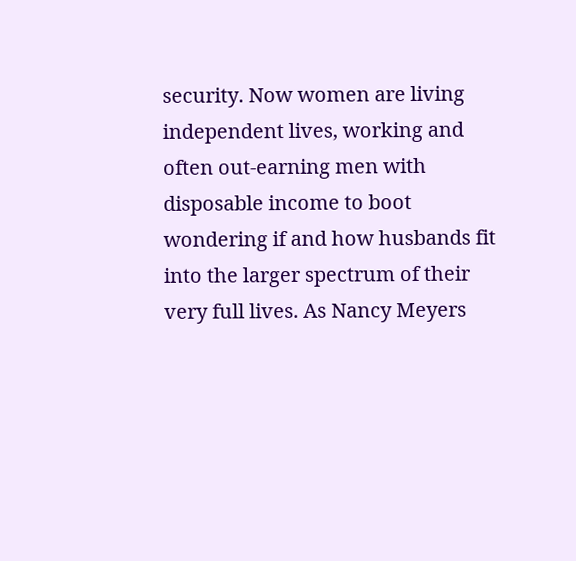security. Now women are living independent lives, working and often out-earning men with disposable income to boot wondering if and how husbands fit into the larger spectrum of their very full lives. As Nancy Meyers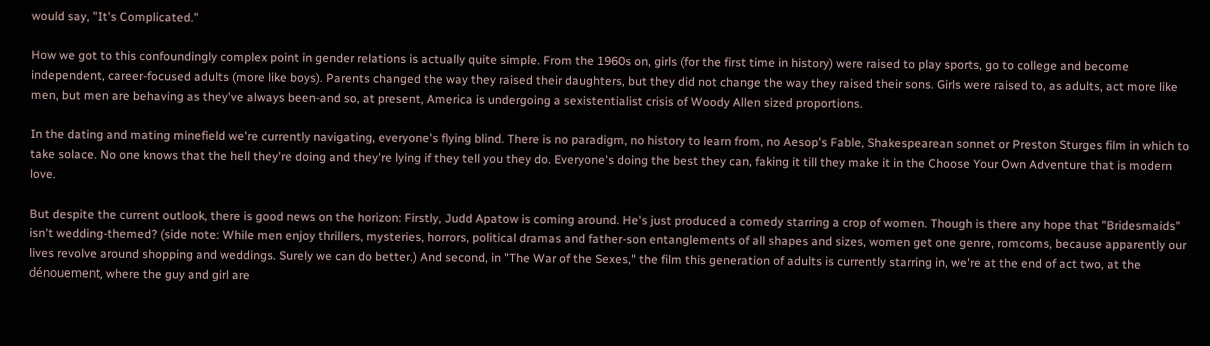would say, "It's Complicated."

How we got to this confoundingly complex point in gender relations is actually quite simple. From the 1960s on, girls (for the first time in history) were raised to play sports, go to college and become independent, career-focused adults (more like boys). Parents changed the way they raised their daughters, but they did not change the way they raised their sons. Girls were raised to, as adults, act more like men, but men are behaving as they've always been-and so, at present, America is undergoing a sexistentialist crisis of Woody Allen sized proportions.

In the dating and mating minefield we're currently navigating, everyone's flying blind. There is no paradigm, no history to learn from, no Aesop's Fable, Shakespearean sonnet or Preston Sturges film in which to take solace. No one knows that the hell they're doing and they're lying if they tell you they do. Everyone's doing the best they can, faking it till they make it in the Choose Your Own Adventure that is modern love.

But despite the current outlook, there is good news on the horizon: Firstly, Judd Apatow is coming around. He's just produced a comedy starring a crop of women. Though is there any hope that "Bridesmaids" isn't wedding-themed? (side note: While men enjoy thrillers, mysteries, horrors, political dramas and father-son entanglements of all shapes and sizes, women get one genre, romcoms, because apparently our lives revolve around shopping and weddings. Surely we can do better.) And second, in "The War of the Sexes," the film this generation of adults is currently starring in, we're at the end of act two, at the dénouement, where the guy and girl are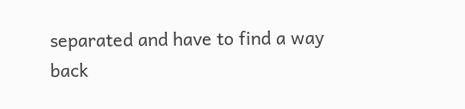separated and have to find a way back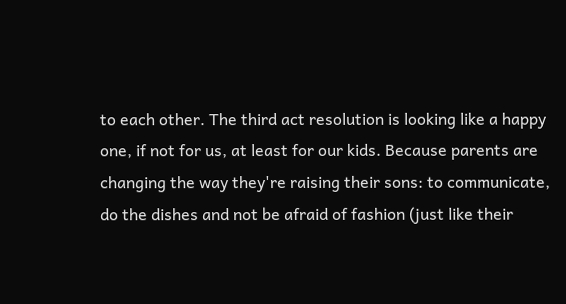to each other. The third act resolution is looking like a happy one, if not for us, at least for our kids. Because parents are changing the way they're raising their sons: to communicate, do the dishes and not be afraid of fashion (just like their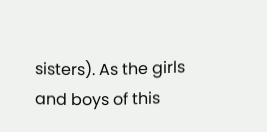sisters). As the girls and boys of this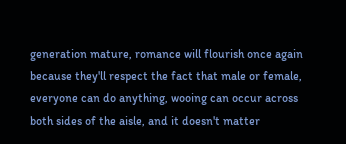generation mature, romance will flourish once again because they'll respect the fact that male or female, everyone can do anything, wooing can occur across both sides of the aisle, and it doesn't matter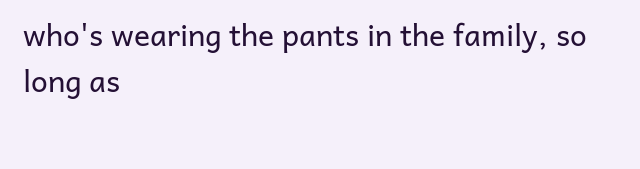who's wearing the pants in the family, so long as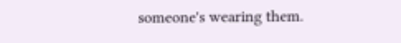someone's wearing them.